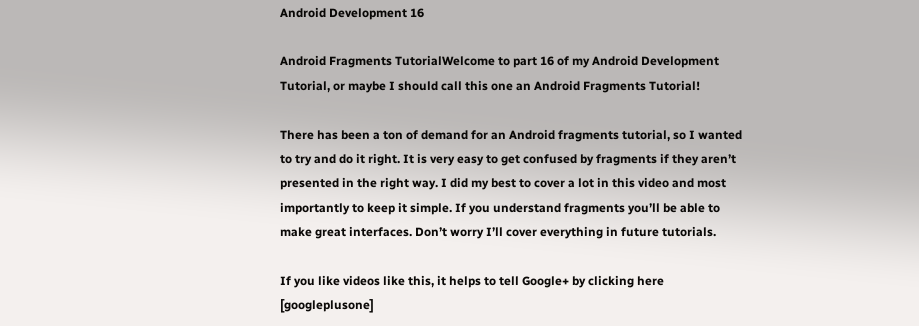Android Development 16

Android Fragments TutorialWelcome to part 16 of my Android Development Tutorial, or maybe I should call this one an Android Fragments Tutorial!

There has been a ton of demand for an Android fragments tutorial, so I wanted to try and do it right. It is very easy to get confused by fragments if they aren’t presented in the right way. I did my best to cover a lot in this video and most importantly to keep it simple. If you understand fragments you’ll be able to make great interfaces. Don’t worry I’ll cover everything in future tutorials.

If you like videos like this, it helps to tell Google+ by clicking here [googleplusone]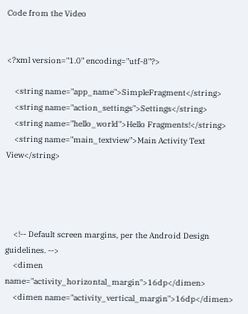Code from the Video


<?xml version="1.0" encoding="utf-8"?>

    <string name="app_name">SimpleFragment</string>
    <string name="action_settings">Settings</string>
    <string name="hello_world">Hello Fragments!</string>
    <string name="main_textview">Main Activity Text View</string>




    <!-- Default screen margins, per the Android Design guidelines. -->
    <dimen name="activity_horizontal_margin">16dp</dimen>
    <dimen name="activity_vertical_margin">16dp</dimen>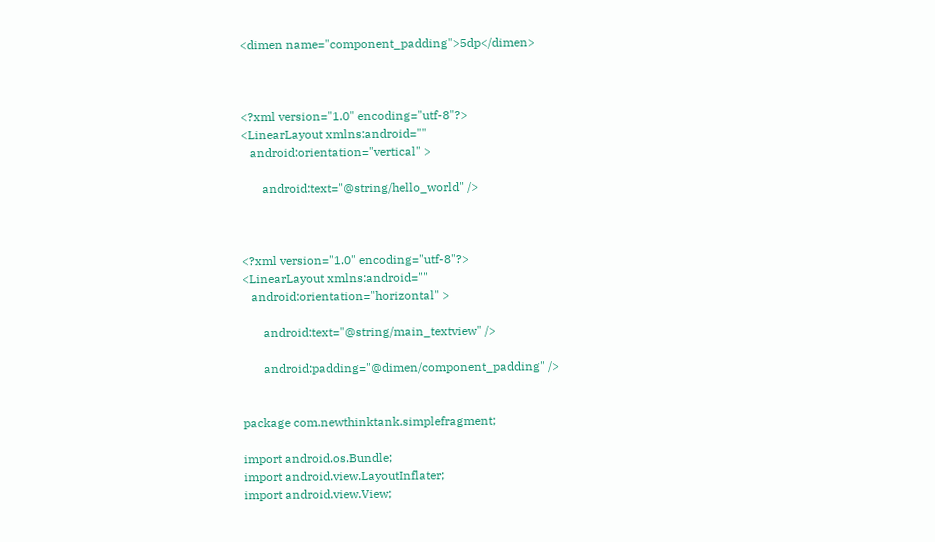<dimen name="component_padding">5dp</dimen>



<?xml version="1.0" encoding="utf-8"?>
<LinearLayout xmlns:android=""
   android:orientation="vertical" >

       android:text="@string/hello_world" />



<?xml version="1.0" encoding="utf-8"?>
<LinearLayout xmlns:android=""
   android:orientation="horizontal" >

       android:text="@string/main_textview" />

       android:padding="@dimen/component_padding" />


package com.newthinktank.simplefragment;

import android.os.Bundle;
import android.view.LayoutInflater;
import android.view.View;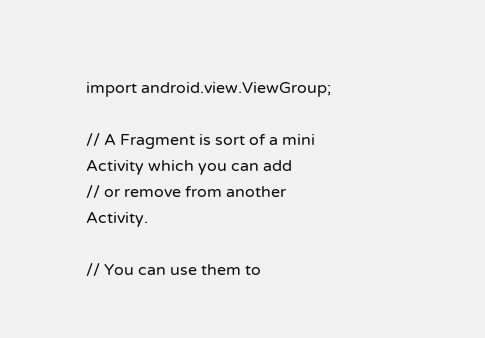import android.view.ViewGroup;

// A Fragment is sort of a mini Activity which you can add
// or remove from another Activity.

// You can use them to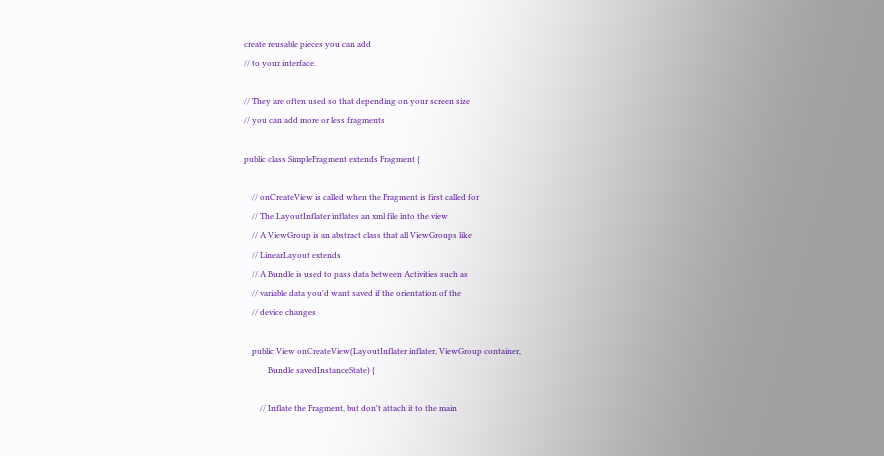create reusable pieces you can add
// to your interface.

// They are often used so that depending on your screen size
// you can add more or less fragments

public class SimpleFragment extends Fragment {

    // onCreateView is called when the Fragment is first called for
    // The LayoutInflater inflates an xml file into the view
    // A ViewGroup is an abstract class that all ViewGroups like
    // LinearLayout extends
    // A Bundle is used to pass data between Activities such as
    // variable data you'd want saved if the orientation of the
    // device changes

    public View onCreateView(LayoutInflater inflater, ViewGroup container,
            Bundle savedInstanceState) {

        // Inflate the Fragment, but don't attach it to the main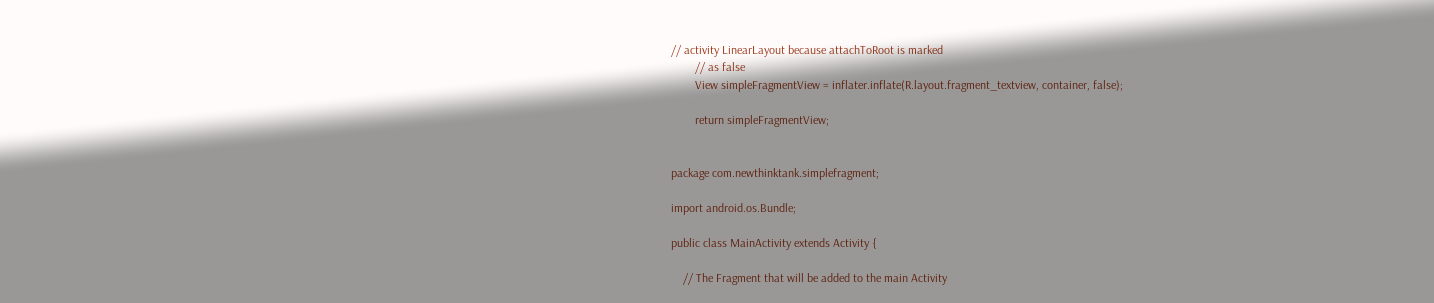// activity LinearLayout because attachToRoot is marked
        // as false
        View simpleFragmentView = inflater.inflate(R.layout.fragment_textview, container, false);

        return simpleFragmentView;


package com.newthinktank.simplefragment;

import android.os.Bundle;

public class MainActivity extends Activity {

    // The Fragment that will be added to the main Activity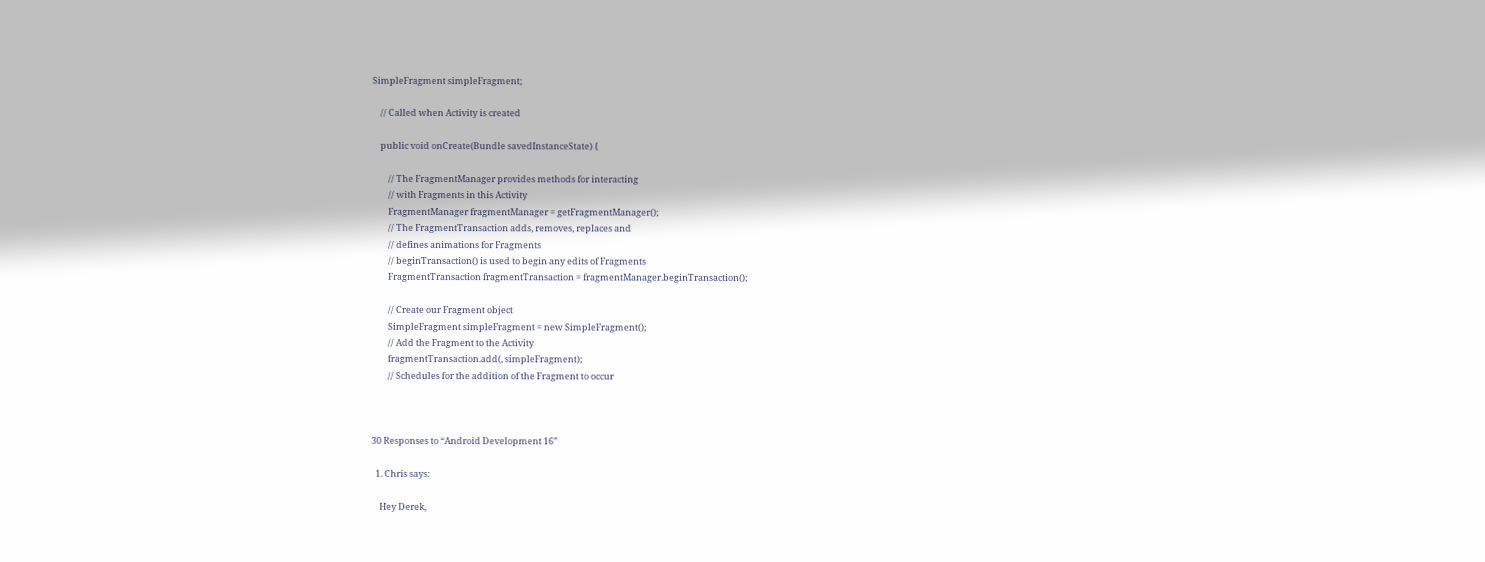SimpleFragment simpleFragment;

    // Called when Activity is created

    public void onCreate(Bundle savedInstanceState) {

        // The FragmentManager provides methods for interacting
        // with Fragments in this Activity
        FragmentManager fragmentManager = getFragmentManager();
        // The FragmentTransaction adds, removes, replaces and
        // defines animations for Fragments
        // beginTransaction() is used to begin any edits of Fragments
        FragmentTransaction fragmentTransaction = fragmentManager.beginTransaction();

        // Create our Fragment object
        SimpleFragment simpleFragment = new SimpleFragment();
        // Add the Fragment to the Activity
        fragmentTransaction.add(, simpleFragment);
        // Schedules for the addition of the Fragment to occur



30 Responses to “Android Development 16”

  1. Chris says:

    Hey Derek,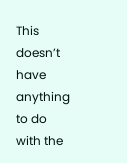This doesn’t have anything to do with the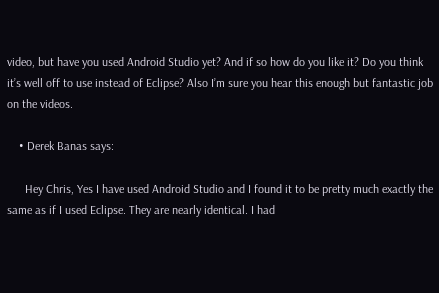video, but have you used Android Studio yet? And if so how do you like it? Do you think it’s well off to use instead of Eclipse? Also I’m sure you hear this enough but fantastic job on the videos.

    • Derek Banas says:

      Hey Chris, Yes I have used Android Studio and I found it to be pretty much exactly the same as if I used Eclipse. They are nearly identical. I had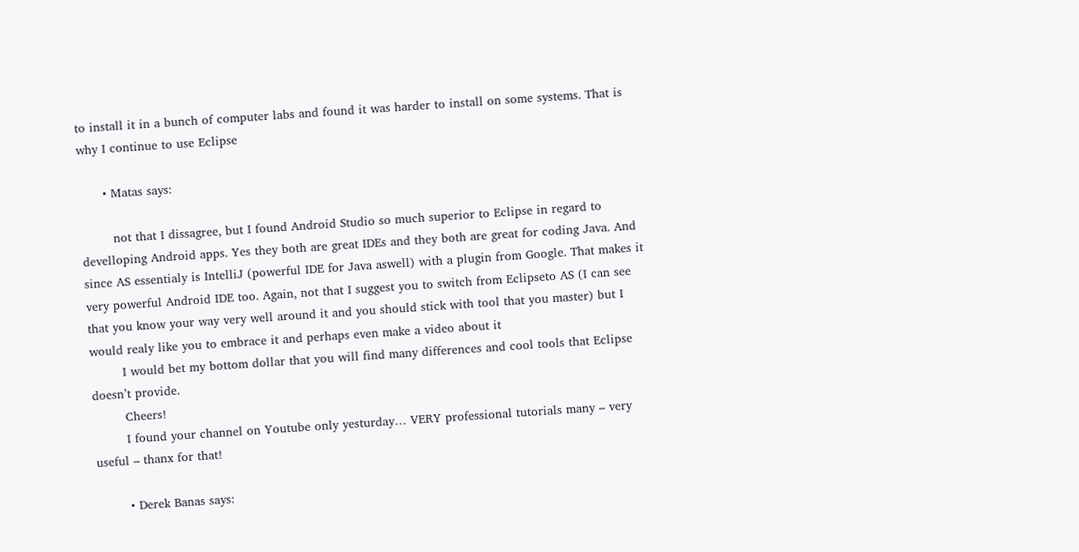to install it in a bunch of computer labs and found it was harder to install on some systems. That is why I continue to use Eclipse

      • Matas says:

        not that I dissagree, but I found Android Studio so much superior to Eclipse in regard to develloping Android apps. Yes they both are great IDEs and they both are great for coding Java. And since AS essentialy is IntelliJ (powerful IDE for Java aswell) with a plugin from Google. That makes it very powerful Android IDE too. Again, not that I suggest you to switch from Eclipseto AS (I can see that you know your way very well around it and you should stick with tool that you master) but I would realy like you to embrace it and perhaps even make a video about it
        I would bet my bottom dollar that you will find many differences and cool tools that Eclipse doesn’t provide.
        Cheers!
        I found your channel on Youtube only yesturday… VERY professional tutorials many – very useful – thanx for that!

        • Derek Banas says: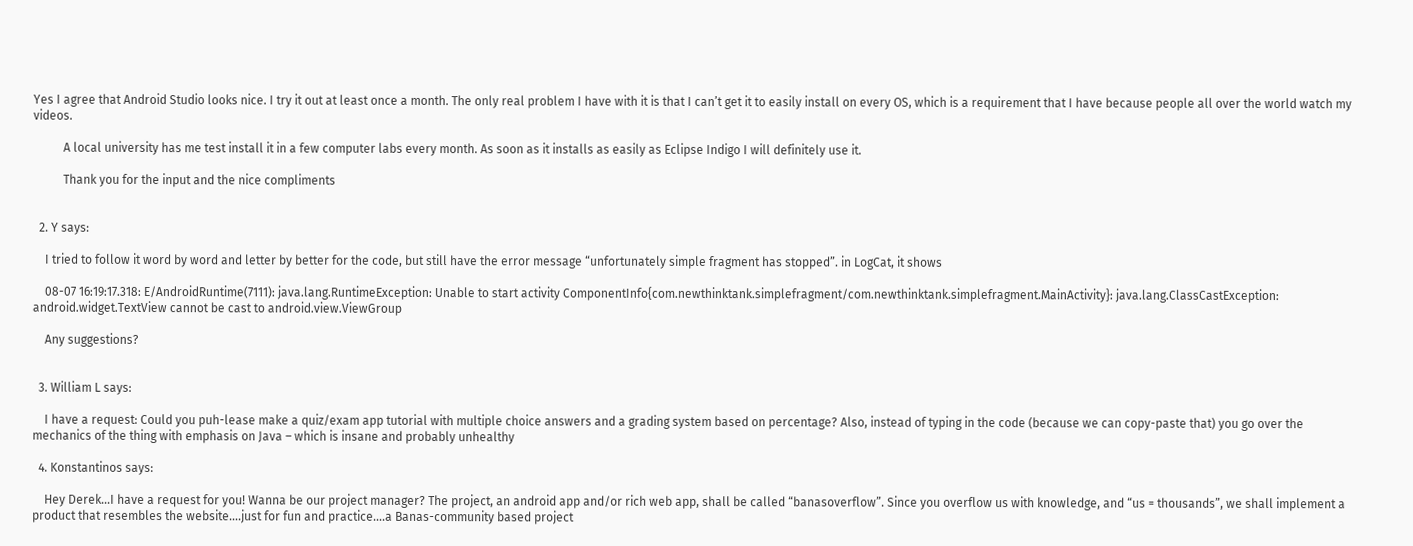Yes I agree that Android Studio looks nice. I try it out at least once a month. The only real problem I have with it is that I can’t get it to easily install on every OS, which is a requirement that I have because people all over the world watch my videos.

          A local university has me test install it in a few computer labs every month. As soon as it installs as easily as Eclipse Indigo I will definitely use it.

          Thank you for the input and the nice compliments


  2. Y says:

    I tried to follow it word by word and letter by better for the code, but still have the error message “unfortunately simple fragment has stopped”. in LogCat, it shows

    08-07 16:19:17.318: E/AndroidRuntime(7111): java.lang.RuntimeException: Unable to start activity ComponentInfo{com.newthinktank.simplefragment/com.newthinktank.simplefragment.MainActivity}: java.lang.ClassCastException: android.widget.TextView cannot be cast to android.view.ViewGroup

    Any suggestions?


  3. William L says:

    I have a request: Could you puh-lease make a quiz/exam app tutorial with multiple choice answers and a grading system based on percentage? Also, instead of typing in the code (because we can copy-paste that) you go over the mechanics of the thing with emphasis on Java – which is insane and probably unhealthy

  4. Konstantinos says:

    Hey Derek…I have a request for you! Wanna be our project manager? The project, an android app and/or rich web app, shall be called “banasoverflow”. Since you overflow us with knowledge, and “us = thousands”, we shall implement a product that resembles the website….just for fun and practice….a Banas-community based project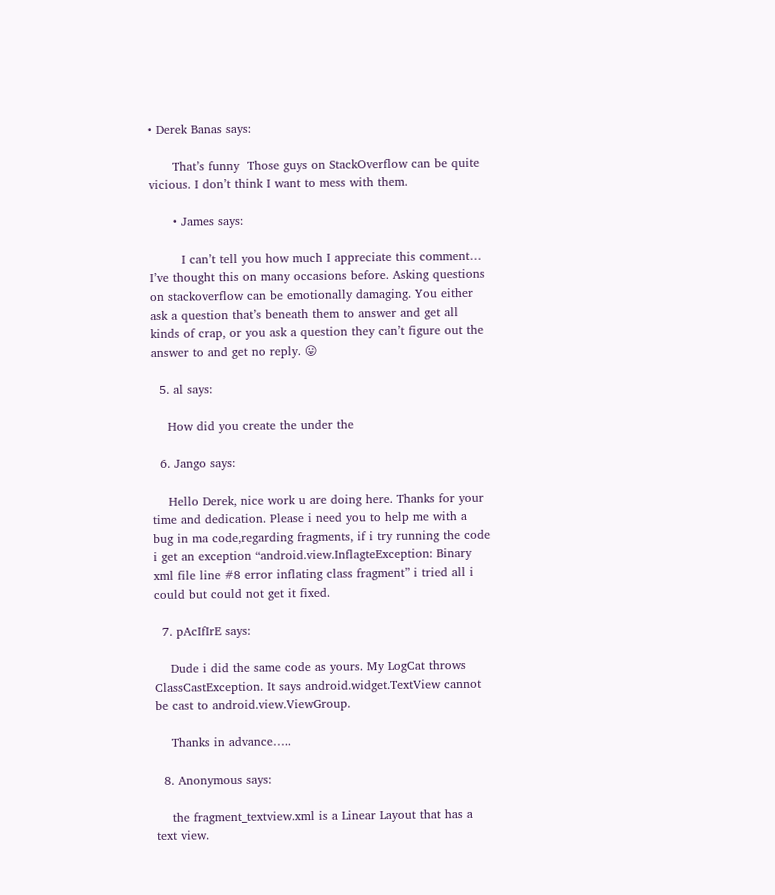• Derek Banas says:

      That’s funny  Those guys on StackOverflow can be quite vicious. I don’t think I want to mess with them.

      • James says:

        I can’t tell you how much I appreciate this comment… I’ve thought this on many occasions before. Asking questions on stackoverflow can be emotionally damaging. You either ask a question that’s beneath them to answer and get all kinds of crap, or you ask a question they can’t figure out the answer to and get no reply. 😛

  5. al says:

    How did you create the under the

  6. Jango says:

    Hello Derek, nice work u are doing here. Thanks for your time and dedication. Please i need you to help me with a bug in ma code,regarding fragments, if i try running the code i get an exception “android.view.InflagteException: Binary xml file line #8 error inflating class fragment” i tried all i could but could not get it fixed.

  7. pAcIfIrE says:

    Dude i did the same code as yours. My LogCat throws ClassCastException. It says android.widget.TextView cannot be cast to android.view.ViewGroup.

    Thanks in advance…..

  8. Anonymous says:

    the fragment_textview.xml is a Linear Layout that has a text view.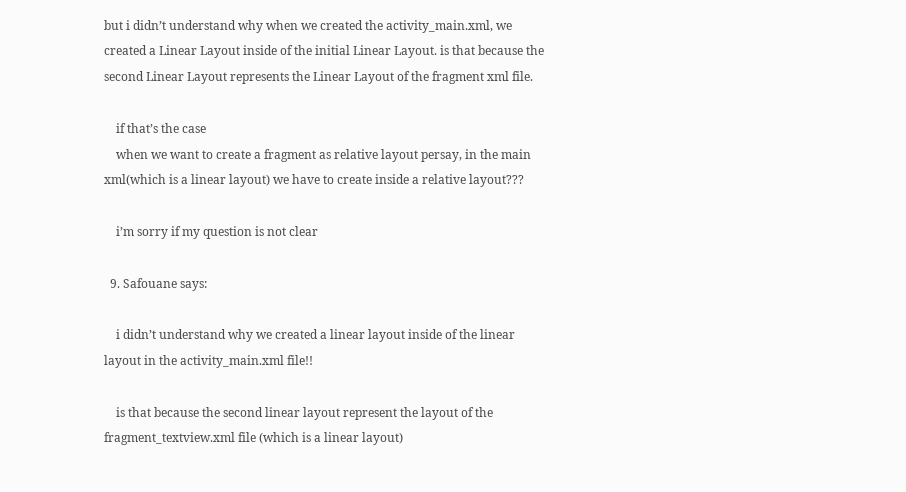but i didn’t understand why when we created the activity_main.xml, we created a Linear Layout inside of the initial Linear Layout. is that because the second Linear Layout represents the Linear Layout of the fragment xml file.

    if that’s the case
    when we want to create a fragment as relative layout persay, in the main xml(which is a linear layout) we have to create inside a relative layout???

    i’m sorry if my question is not clear

  9. Safouane says:

    i didn’t understand why we created a linear layout inside of the linear layout in the activity_main.xml file!!

    is that because the second linear layout represent the layout of the fragment_textview.xml file (which is a linear layout)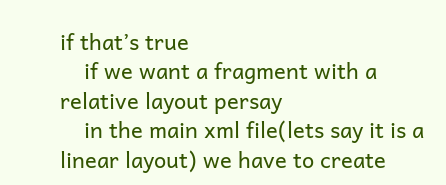if that’s true
    if we want a fragment with a relative layout persay
    in the main xml file(lets say it is a linear layout) we have to create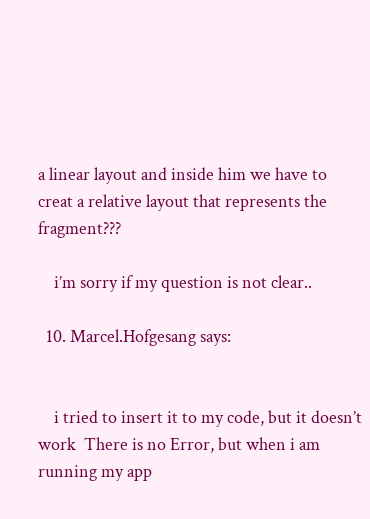a linear layout and inside him we have to creat a relative layout that represents the fragment???

    i’m sorry if my question is not clear..

  10. Marcel.Hofgesang says:


    i tried to insert it to my code, but it doesn’t work  There is no Error, but when i am running my app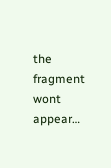the fragment wont appear…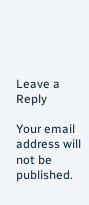Leave a Reply

Your email address will not be published.